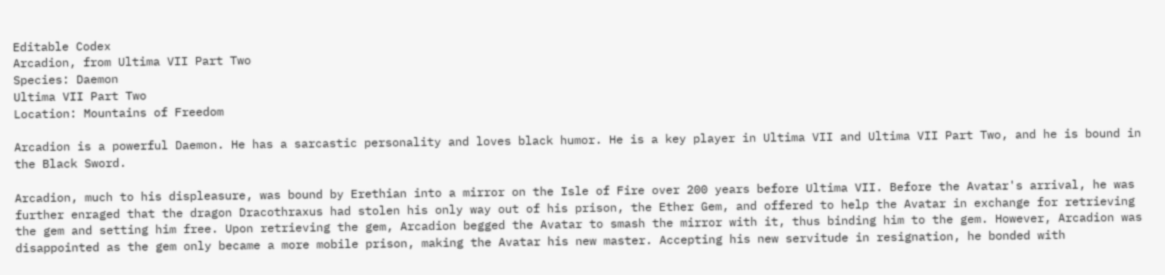Editable Codex
Arcadion, from Ultima VII Part Two
Species: Daemon
Ultima VII Part Two
Location: Mountains of Freedom

Arcadion is a powerful Daemon. He has a sarcastic personality and loves black humor. He is a key player in Ultima VII and Ultima VII Part Two, and he is bound in the Black Sword.

Arcadion, much to his displeasure, was bound by Erethian into a mirror on the Isle of Fire over 200 years before Ultima VII. Before the Avatar's arrival, he was further enraged that the dragon Dracothraxus had stolen his only way out of his prison, the Ether Gem, and offered to help the Avatar in exchange for retrieving the gem and setting him free. Upon retrieving the gem, Arcadion begged the Avatar to smash the mirror with it, thus binding him to the gem. However, Arcadion was disappointed as the gem only became a more mobile prison, making the Avatar his new master. Accepting his new servitude in resignation, he bonded with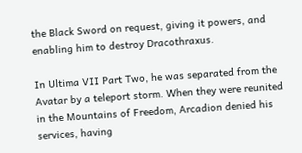the Black Sword on request, giving it powers, and enabling him to destroy Dracothraxus.

In Ultima VII Part Two, he was separated from the Avatar by a teleport storm. When they were reunited in the Mountains of Freedom, Arcadion denied his services, having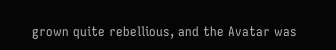grown quite rebellious, and the Avatar was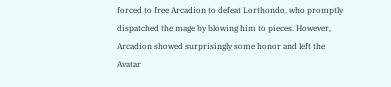forced to free Arcadion to defeat Lorthondo, who promptly dispatched the mage by blowing him to pieces. However, Arcadion showed surprisingly some honor and left the Avatar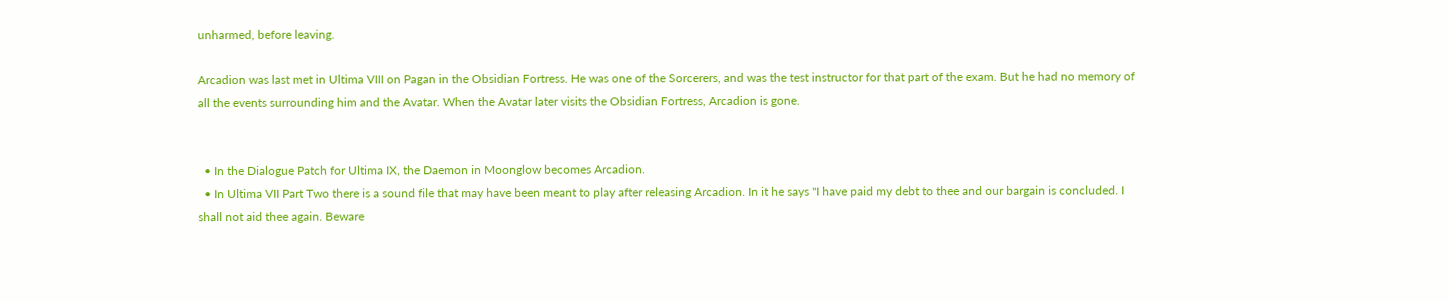unharmed, before leaving.

Arcadion was last met in Ultima VIII on Pagan in the Obsidian Fortress. He was one of the Sorcerers, and was the test instructor for that part of the exam. But he had no memory of all the events surrounding him and the Avatar. When the Avatar later visits the Obsidian Fortress, Arcadion is gone.


  • In the Dialogue Patch for Ultima IX, the Daemon in Moonglow becomes Arcadion.
  • In Ultima VII Part Two there is a sound file that may have been meant to play after releasing Arcadion. In it he says "I have paid my debt to thee and our bargain is concluded. I shall not aid thee again. Beware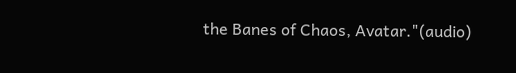the Banes of Chaos, Avatar."(audio)